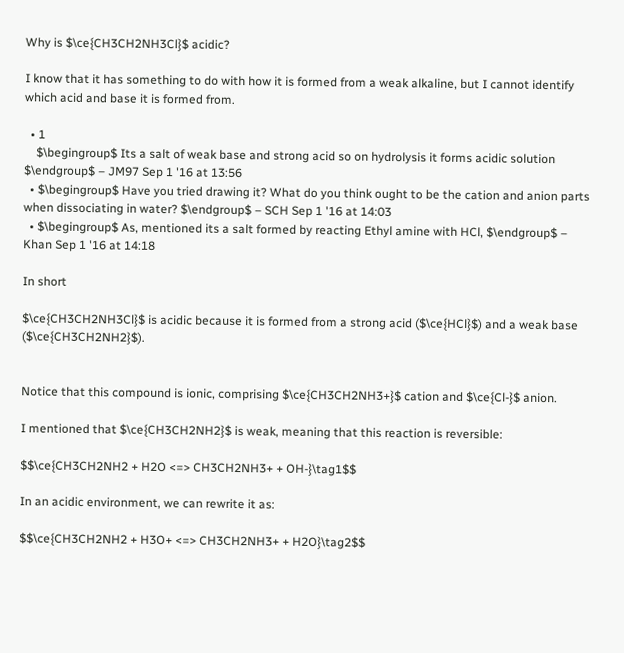Why is $\ce{CH3CH2NH3Cl}$ acidic?

I know that it has something to do with how it is formed from a weak alkaline, but I cannot identify which acid and base it is formed from.

  • 1
    $\begingroup$ Its a salt of weak base and strong acid so on hydrolysis it forms acidic solution $\endgroup$ – JM97 Sep 1 '16 at 13:56
  • $\begingroup$ Have you tried drawing it? What do you think ought to be the cation and anion parts when dissociating in water? $\endgroup$ – SCH Sep 1 '16 at 14:03
  • $\begingroup$ As, mentioned its a salt formed by reacting Ethyl amine with HCl, $\endgroup$ – Khan Sep 1 '16 at 14:18

In short

$\ce{CH3CH2NH3Cl}$ is acidic because it is formed from a strong acid ($\ce{HCl}$) and a weak base ($\ce{CH3CH2NH2}$).


Notice that this compound is ionic, comprising $\ce{CH3CH2NH3+}$ cation and $\ce{Cl-}$ anion.

I mentioned that $\ce{CH3CH2NH2}$ is weak, meaning that this reaction is reversible:

$$\ce{CH3CH2NH2 + H2O <=> CH3CH2NH3+ + OH-}\tag1$$

In an acidic environment, we can rewrite it as:

$$\ce{CH3CH2NH2 + H3O+ <=> CH3CH2NH3+ + H2O}\tag2$$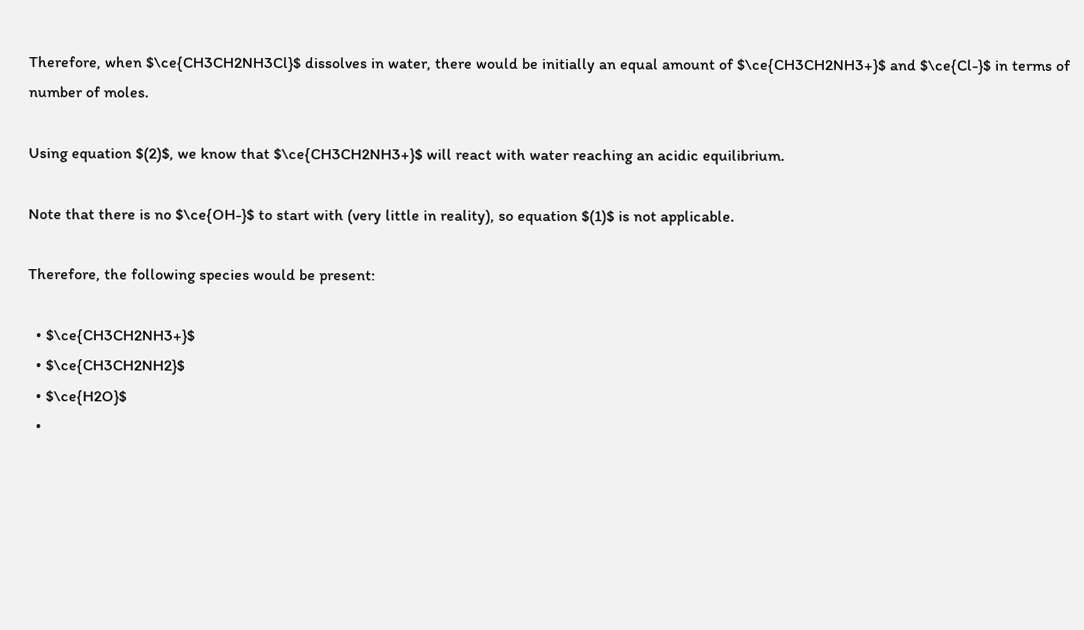Therefore, when $\ce{CH3CH2NH3Cl}$ dissolves in water, there would be initially an equal amount of $\ce{CH3CH2NH3+}$ and $\ce{Cl-}$ in terms of number of moles.

Using equation $(2)$, we know that $\ce{CH3CH2NH3+}$ will react with water reaching an acidic equilibrium.

Note that there is no $\ce{OH-}$ to start with (very little in reality), so equation $(1)$ is not applicable.

Therefore, the following species would be present:

  • $\ce{CH3CH2NH3+}$
  • $\ce{CH3CH2NH2}$
  • $\ce{H2O}$
  •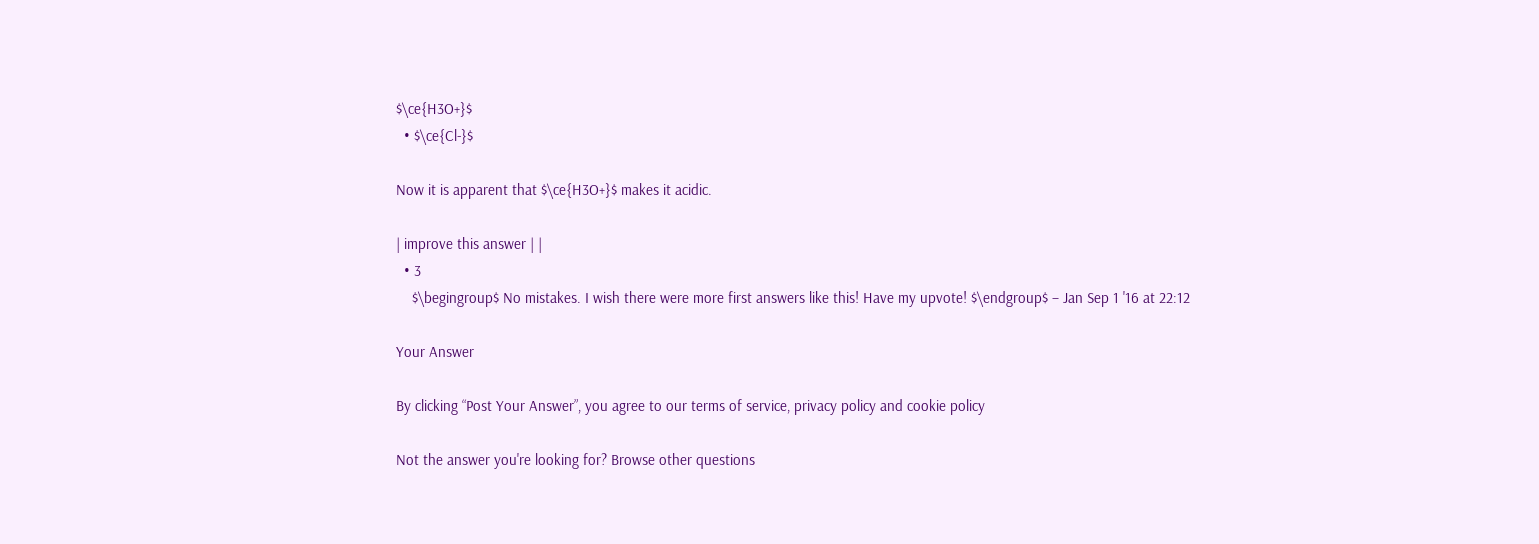$\ce{H3O+}$
  • $\ce{Cl-}$

Now it is apparent that $\ce{H3O+}$ makes it acidic.

| improve this answer | |
  • 3
    $\begingroup$ No mistakes. I wish there were more first answers like this! Have my upvote! $\endgroup$ – Jan Sep 1 '16 at 22:12

Your Answer

By clicking “Post Your Answer”, you agree to our terms of service, privacy policy and cookie policy

Not the answer you're looking for? Browse other questions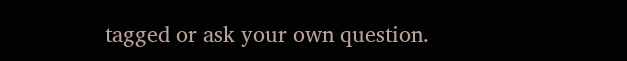tagged or ask your own question.